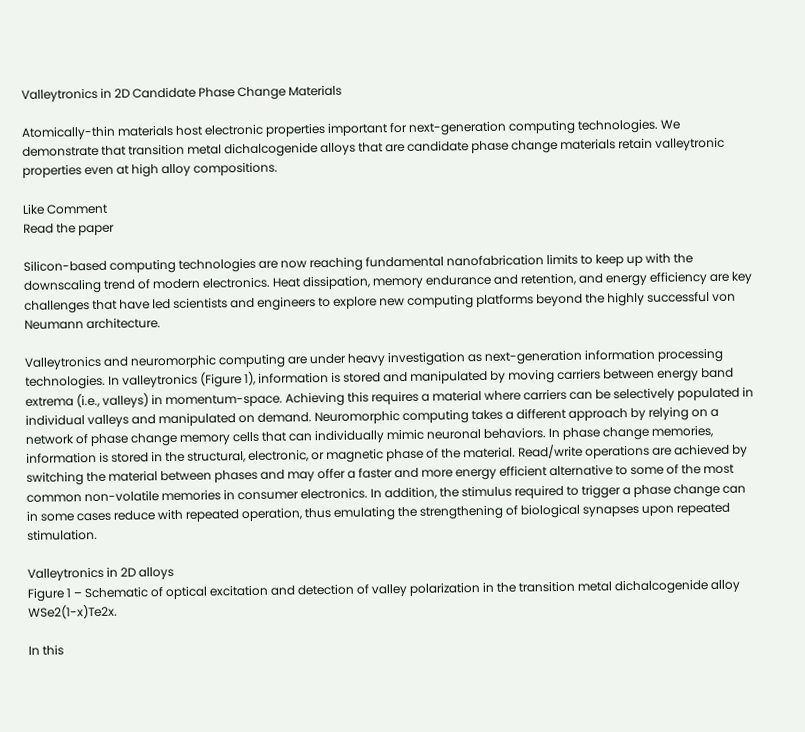Valleytronics in 2D Candidate Phase Change Materials

Atomically-thin materials host electronic properties important for next-generation computing technologies. We demonstrate that transition metal dichalcogenide alloys that are candidate phase change materials retain valleytronic properties even at high alloy compositions.

Like Comment
Read the paper

Silicon-based computing technologies are now reaching fundamental nanofabrication limits to keep up with the downscaling trend of modern electronics. Heat dissipation, memory endurance and retention, and energy efficiency are key challenges that have led scientists and engineers to explore new computing platforms beyond the highly successful von Neumann architecture.

Valleytronics and neuromorphic computing are under heavy investigation as next-generation information processing technologies. In valleytronics (Figure 1), information is stored and manipulated by moving carriers between energy band extrema (i.e., valleys) in momentum-space. Achieving this requires a material where carriers can be selectively populated in individual valleys and manipulated on demand. Neuromorphic computing takes a different approach by relying on a network of phase change memory cells that can individually mimic neuronal behaviors. In phase change memories, information is stored in the structural, electronic, or magnetic phase of the material. Read/write operations are achieved by switching the material between phases and may offer a faster and more energy efficient alternative to some of the most common non-volatile memories in consumer electronics. In addition, the stimulus required to trigger a phase change can in some cases reduce with repeated operation, thus emulating the strengthening of biological synapses upon repeated stimulation.

Valleytronics in 2D alloys
Figure 1 – Schematic of optical excitation and detection of valley polarization in the transition metal dichalcogenide alloy WSe2(1-x)Te2x.

In this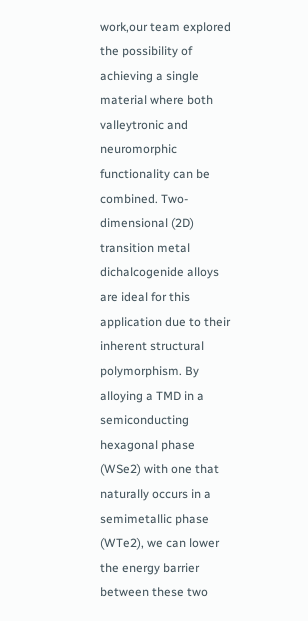work,our team explored the possibility of achieving a single material where both valleytronic and neuromorphic functionality can be combined. Two-dimensional (2D) transition metal dichalcogenide alloys are ideal for this application due to their inherent structural polymorphism. By alloying a TMD in a semiconducting hexagonal phase (WSe2) with one that naturally occurs in a semimetallic phase (WTe2), we can lower the energy barrier between these two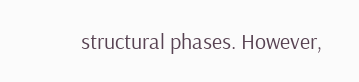structural phases. However,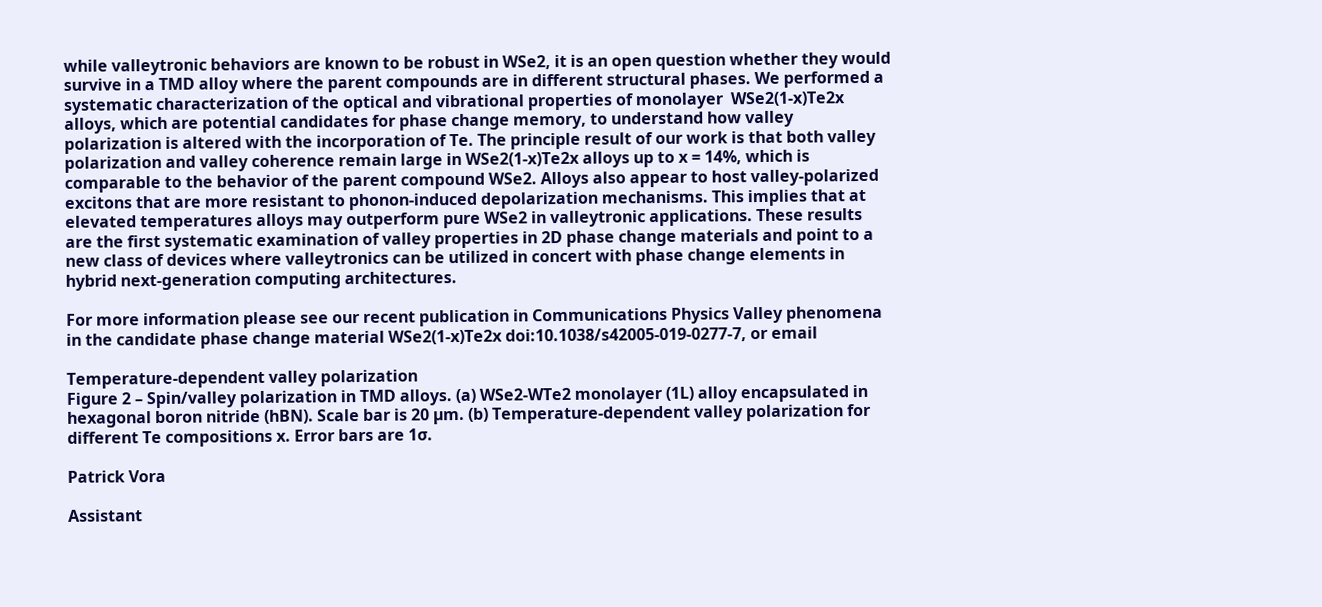while valleytronic behaviors are known to be robust in WSe2, it is an open question whether they would survive in a TMD alloy where the parent compounds are in different structural phases. We performed a systematic characterization of the optical and vibrational properties of monolayer  WSe2(1-x)Te2x alloys, which are potential candidates for phase change memory, to understand how valley polarization is altered with the incorporation of Te. The principle result of our work is that both valley polarization and valley coherence remain large in WSe2(1-x)Te2x alloys up to x = 14%, which is comparable to the behavior of the parent compound WSe2. Alloys also appear to host valley-polarized excitons that are more resistant to phonon-induced depolarization mechanisms. This implies that at elevated temperatures alloys may outperform pure WSe2 in valleytronic applications. These results are the first systematic examination of valley properties in 2D phase change materials and point to a new class of devices where valleytronics can be utilized in concert with phase change elements in hybrid next-generation computing architectures.

For more information please see our recent publication in Communications Physics Valley phenomena in the candidate phase change material WSe2(1-x)Te2x doi:10.1038/s42005-019-0277-7, or email

Temperature-dependent valley polarization
Figure 2 – Spin/valley polarization in TMD alloys. (a) WSe2-WTe2 monolayer (1L) alloy encapsulated in hexagonal boron nitride (hBN). Scale bar is 20 µm. (b) Temperature-dependent valley polarization for different Te compositions x. Error bars are 1σ.

Patrick Vora

Assistant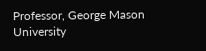Professor, George Mason University